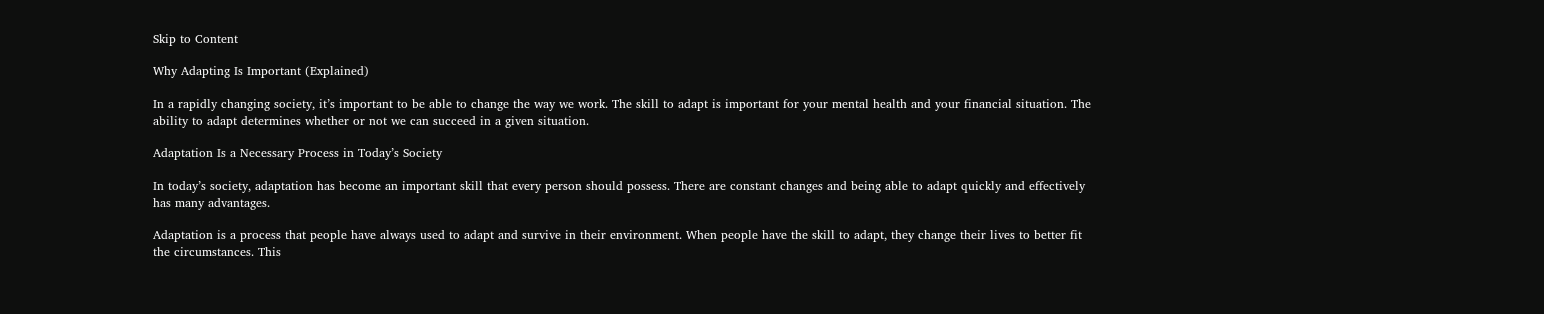Skip to Content

Why Adapting Is Important (Explained)

In a rapidly changing society, it’s important to be able to change the way we work. The skill to adapt is important for your mental health and your financial situation. The ability to adapt determines whether or not we can succeed in a given situation.

Adaptation Is a Necessary Process in Today’s Society

In today’s society, adaptation has become an important skill that every person should possess. There are constant changes and being able to adapt quickly and effectively has many advantages.

Adaptation is a process that people have always used to adapt and survive in their environment. When people have the skill to adapt, they change their lives to better fit the circumstances. This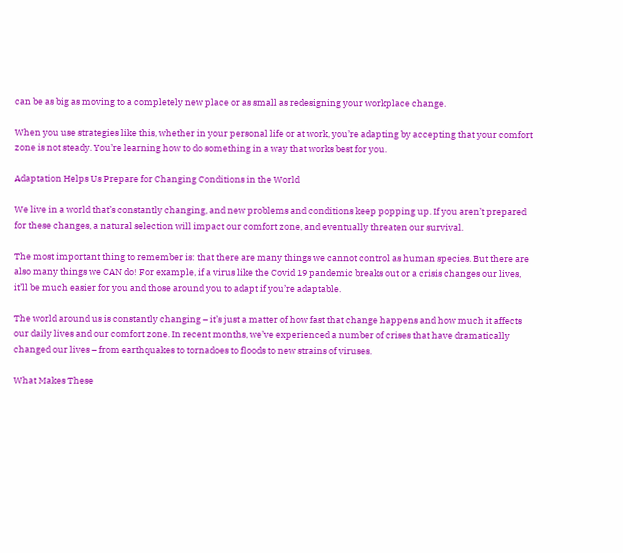can be as big as moving to a completely new place or as small as redesigning your workplace change.

When you use strategies like this, whether in your personal life or at work, you’re adapting by accepting that your comfort zone is not steady. You’re learning how to do something in a way that works best for you.

Adaptation Helps Us Prepare for Changing Conditions in the World

We live in a world that’s constantly changing, and new problems and conditions keep popping up. If you aren’t prepared for these changes, a natural selection will impact our comfort zone, and eventually threaten our survival.

The most important thing to remember is: that there are many things we cannot control as human species. But there are also many things we CAN do! For example, if a virus like the Covid 19 pandemic breaks out or a crisis changes our lives, it’ll be much easier for you and those around you to adapt if you’re adaptable.

The world around us is constantly changing – it’s just a matter of how fast that change happens and how much it affects our daily lives and our comfort zone. In recent months, we’ve experienced a number of crises that have dramatically changed our lives – from earthquakes to tornadoes to floods to new strains of viruses.

What Makes These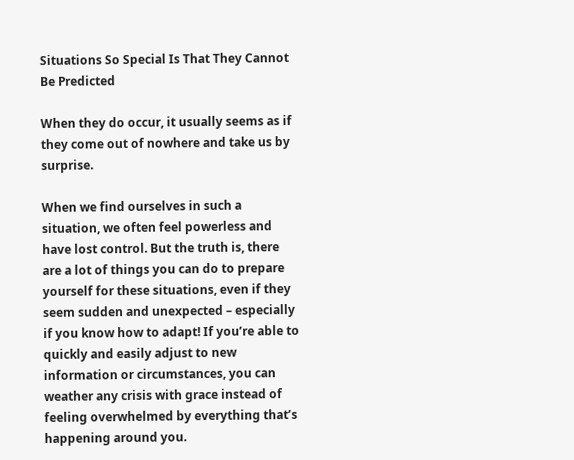Situations So Special Is That They Cannot Be Predicted

When they do occur, it usually seems as if they come out of nowhere and take us by surprise.

When we find ourselves in such a situation, we often feel powerless and have lost control. But the truth is, there are a lot of things you can do to prepare yourself for these situations, even if they seem sudden and unexpected – especially if you know how to adapt! If you’re able to quickly and easily adjust to new information or circumstances, you can weather any crisis with grace instead of feeling overwhelmed by everything that’s happening around you.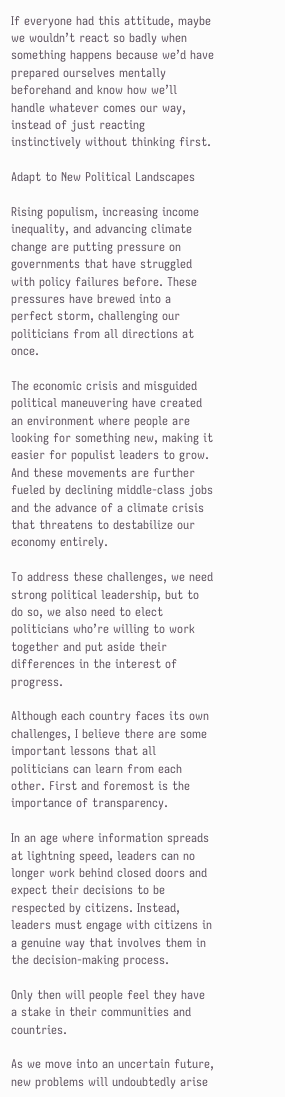If everyone had this attitude, maybe we wouldn’t react so badly when something happens because we’d have prepared ourselves mentally beforehand and know how we’ll handle whatever comes our way, instead of just reacting instinctively without thinking first.

Adapt to New Political Landscapes

Rising populism, increasing income inequality, and advancing climate change are putting pressure on governments that have struggled with policy failures before. These pressures have brewed into a perfect storm, challenging our politicians from all directions at once.

The economic crisis and misguided political maneuvering have created an environment where people are looking for something new, making it easier for populist leaders to grow. And these movements are further fueled by declining middle-class jobs and the advance of a climate crisis that threatens to destabilize our economy entirely.

To address these challenges, we need strong political leadership, but to do so, we also need to elect politicians who’re willing to work together and put aside their differences in the interest of progress.

Although each country faces its own challenges, I believe there are some important lessons that all politicians can learn from each other. First and foremost is the importance of transparency.

In an age where information spreads at lightning speed, leaders can no longer work behind closed doors and expect their decisions to be respected by citizens. Instead, leaders must engage with citizens in a genuine way that involves them in the decision-making process.

Only then will people feel they have a stake in their communities and countries.

As we move into an uncertain future, new problems will undoubtedly arise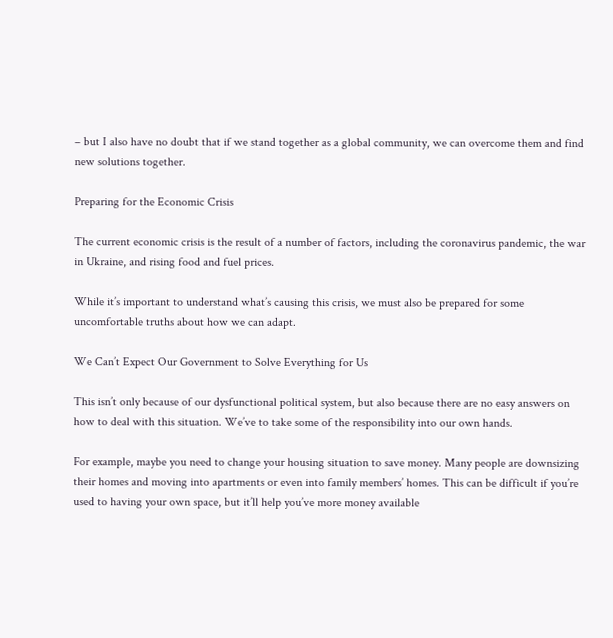– but I also have no doubt that if we stand together as a global community, we can overcome them and find new solutions together.

Preparing for the Economic Crisis

The current economic crisis is the result of a number of factors, including the coronavirus pandemic, the war in Ukraine, and rising food and fuel prices.

While it’s important to understand what’s causing this crisis, we must also be prepared for some uncomfortable truths about how we can adapt.

We Can’t Expect Our Government to Solve Everything for Us

This isn’t only because of our dysfunctional political system, but also because there are no easy answers on how to deal with this situation. We’ve to take some of the responsibility into our own hands.

For example, maybe you need to change your housing situation to save money. Many people are downsizing their homes and moving into apartments or even into family members’ homes. This can be difficult if you’re used to having your own space, but it’ll help you’ve more money available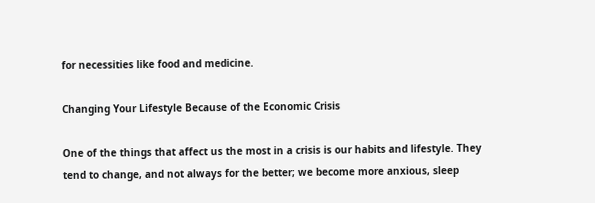for necessities like food and medicine.

Changing Your Lifestyle Because of the Economic Crisis

One of the things that affect us the most in a crisis is our habits and lifestyle. They tend to change, and not always for the better; we become more anxious, sleep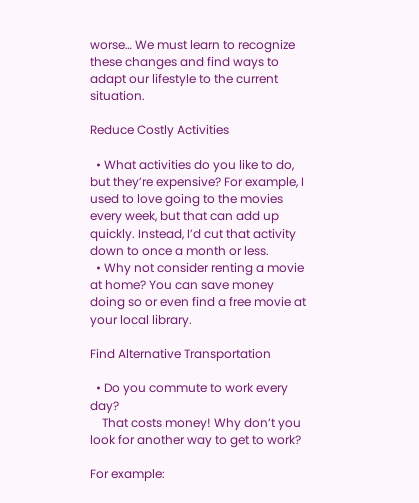worse… We must learn to recognize these changes and find ways to adapt our lifestyle to the current situation.

Reduce Costly Activities

  • What activities do you like to do, but they’re expensive? For example, I used to love going to the movies every week, but that can add up quickly. Instead, I’d cut that activity down to once a month or less.
  • Why not consider renting a movie at home? You can save money doing so or even find a free movie at your local library.

Find Alternative Transportation

  • Do you commute to work every day?
    That costs money! Why don’t you look for another way to get to work?

For example: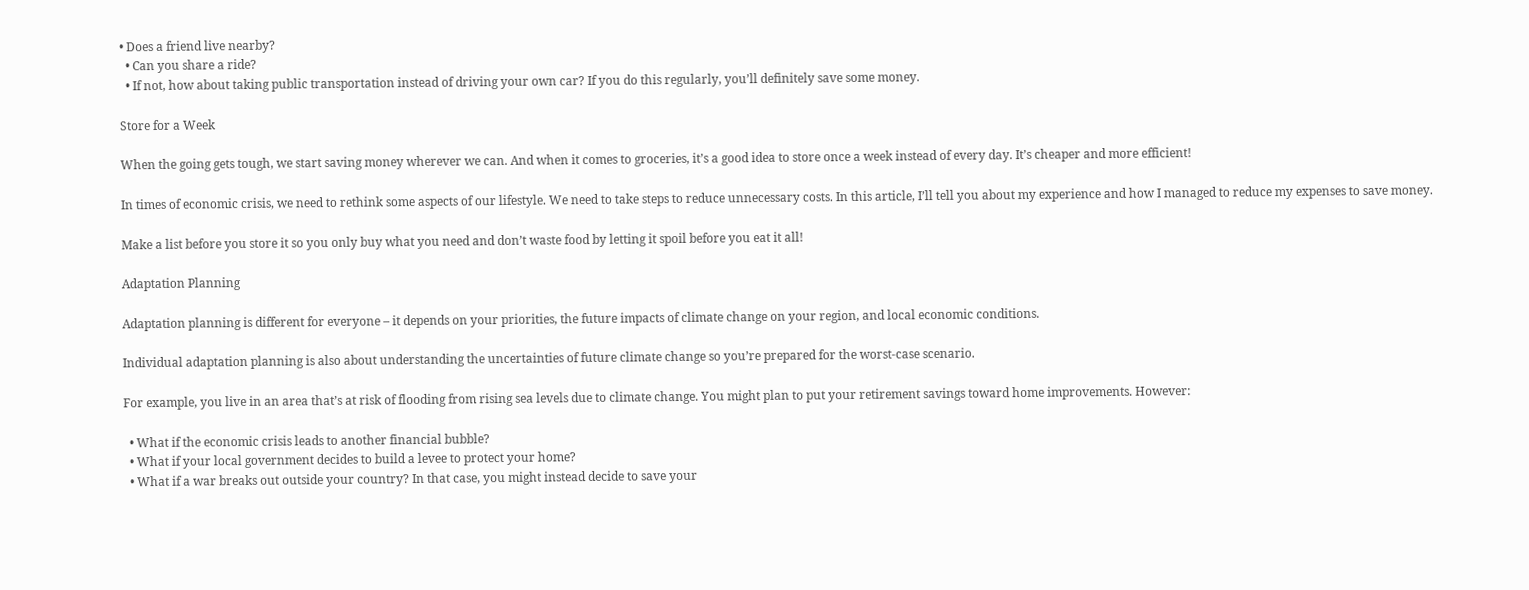• Does a friend live nearby?
  • Can you share a ride?
  • If not, how about taking public transportation instead of driving your own car? If you do this regularly, you’ll definitely save some money.

Store for a Week

When the going gets tough, we start saving money wherever we can. And when it comes to groceries, it’s a good idea to store once a week instead of every day. It’s cheaper and more efficient!

In times of economic crisis, we need to rethink some aspects of our lifestyle. We need to take steps to reduce unnecessary costs. In this article, I’ll tell you about my experience and how I managed to reduce my expenses to save money.

Make a list before you store it so you only buy what you need and don’t waste food by letting it spoil before you eat it all!

Adaptation Planning

Adaptation planning is different for everyone – it depends on your priorities, the future impacts of climate change on your region, and local economic conditions.

Individual adaptation planning is also about understanding the uncertainties of future climate change so you’re prepared for the worst-case scenario.

For example, you live in an area that’s at risk of flooding from rising sea levels due to climate change. You might plan to put your retirement savings toward home improvements. However:

  • What if the economic crisis leads to another financial bubble?
  • What if your local government decides to build a levee to protect your home?
  • What if a war breaks out outside your country? In that case, you might instead decide to save your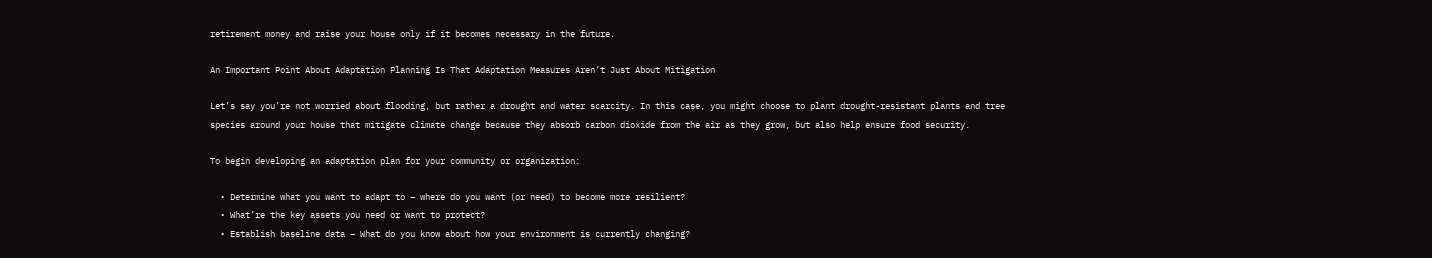retirement money and raise your house only if it becomes necessary in the future.

An Important Point About Adaptation Planning Is That Adaptation Measures Aren’t Just About Mitigation

Let’s say you’re not worried about flooding, but rather a drought and water scarcity. In this case, you might choose to plant drought-resistant plants and tree species around your house that mitigate climate change because they absorb carbon dioxide from the air as they grow, but also help ensure food security.

To begin developing an adaptation plan for your community or organization:

  • Determine what you want to adapt to – where do you want (or need) to become more resilient?
  • What’re the key assets you need or want to protect?
  • Establish baseline data – What do you know about how your environment is currently changing?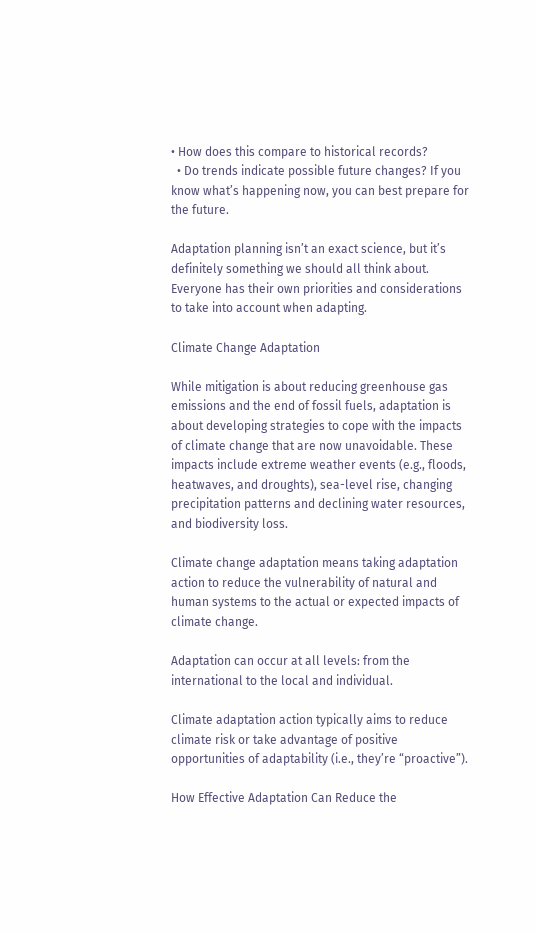• How does this compare to historical records?
  • Do trends indicate possible future changes? If you know what’s happening now, you can best prepare for the future.

Adaptation planning isn’t an exact science, but it’s definitely something we should all think about. Everyone has their own priorities and considerations to take into account when adapting.

Climate Change Adaptation

While mitigation is about reducing greenhouse gas emissions and the end of fossil fuels, adaptation is about developing strategies to cope with the impacts of climate change that are now unavoidable. These impacts include extreme weather events (e.g., floods, heatwaves, and droughts), sea-level rise, changing precipitation patterns and declining water resources, and biodiversity loss.

Climate change adaptation means taking adaptation action to reduce the vulnerability of natural and human systems to the actual or expected impacts of climate change.

Adaptation can occur at all levels: from the international to the local and individual.

Climate adaptation action typically aims to reduce climate risk or take advantage of positive opportunities of adaptability (i.e., they’re “proactive”).

How Effective Adaptation Can Reduce the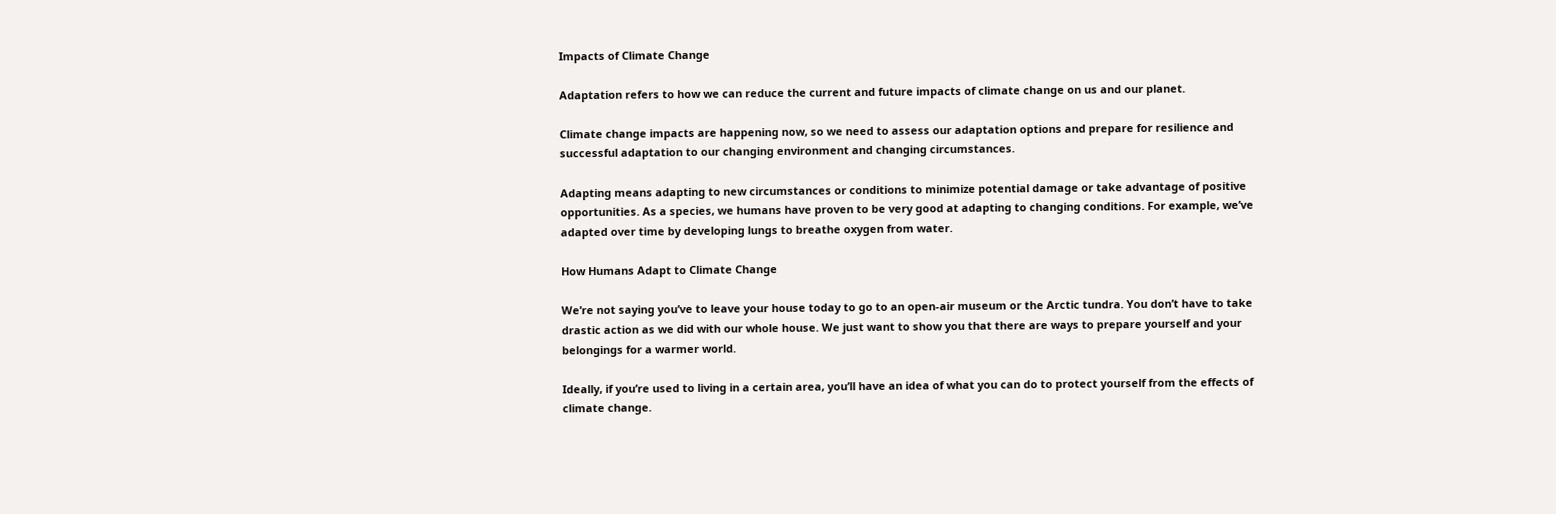Impacts of Climate Change

Adaptation refers to how we can reduce the current and future impacts of climate change on us and our planet.

Climate change impacts are happening now, so we need to assess our adaptation options and prepare for resilience and successful adaptation to our changing environment and changing circumstances.

Adapting means adapting to new circumstances or conditions to minimize potential damage or take advantage of positive opportunities. As a species, we humans have proven to be very good at adapting to changing conditions. For example, we’ve adapted over time by developing lungs to breathe oxygen from water.

How Humans Adapt to Climate Change

We’re not saying you’ve to leave your house today to go to an open-air museum or the Arctic tundra. You don’t have to take drastic action as we did with our whole house. We just want to show you that there are ways to prepare yourself and your belongings for a warmer world.

Ideally, if you’re used to living in a certain area, you’ll have an idea of what you can do to protect yourself from the effects of climate change.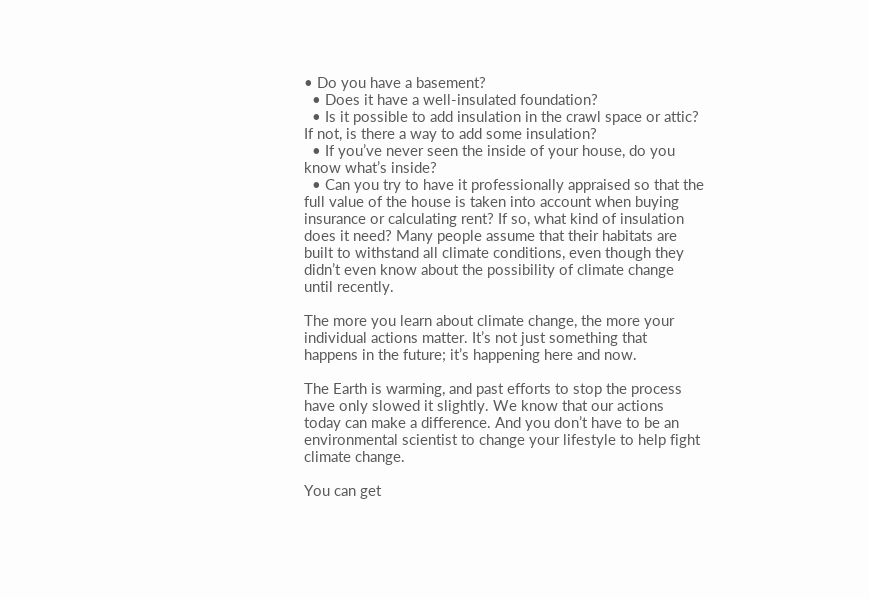• Do you have a basement?
  • Does it have a well-insulated foundation?
  • Is it possible to add insulation in the crawl space or attic? If not, is there a way to add some insulation?
  • If you’ve never seen the inside of your house, do you know what’s inside?
  • Can you try to have it professionally appraised so that the full value of the house is taken into account when buying insurance or calculating rent? If so, what kind of insulation does it need? Many people assume that their habitats are built to withstand all climate conditions, even though they didn’t even know about the possibility of climate change until recently.

The more you learn about climate change, the more your individual actions matter. It’s not just something that happens in the future; it’s happening here and now.

The Earth is warming, and past efforts to stop the process have only slowed it slightly. We know that our actions today can make a difference. And you don’t have to be an environmental scientist to change your lifestyle to help fight climate change.

You can get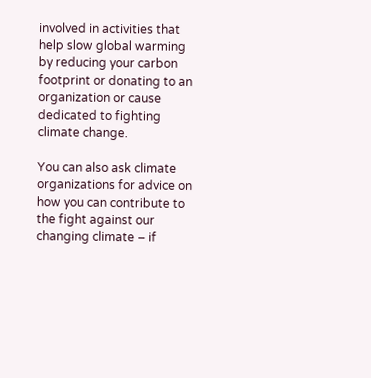involved in activities that help slow global warming by reducing your carbon footprint or donating to an organization or cause dedicated to fighting climate change.

You can also ask climate organizations for advice on how you can contribute to the fight against our changing climate – if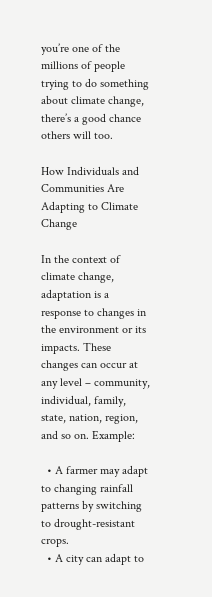you’re one of the millions of people trying to do something about climate change, there’s a good chance others will too.

How Individuals and Communities Are Adapting to Climate Change

In the context of climate change, adaptation is a response to changes in the environment or its impacts. These changes can occur at any level – community, individual, family, state, nation, region, and so on. Example:

  • A farmer may adapt to changing rainfall patterns by switching to drought-resistant crops.
  • A city can adapt to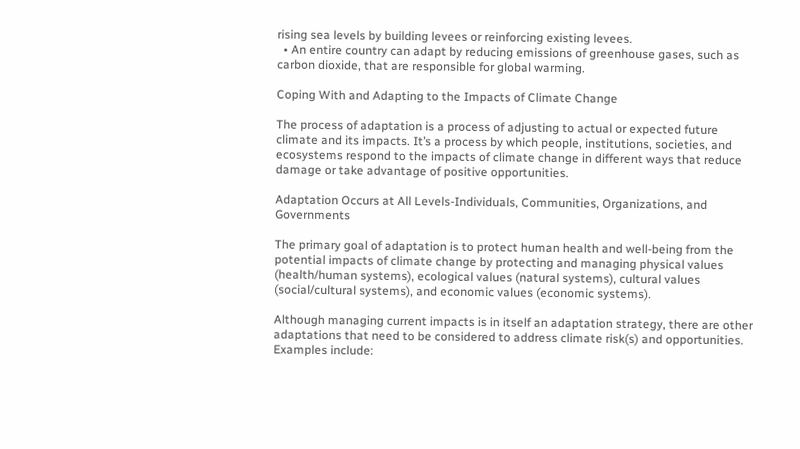rising sea levels by building levees or reinforcing existing levees.
  • An entire country can adapt by reducing emissions of greenhouse gases, such as carbon dioxide, that are responsible for global warming.

Coping With and Adapting to the Impacts of Climate Change

The process of adaptation is a process of adjusting to actual or expected future climate and its impacts. It’s a process by which people, institutions, societies, and ecosystems respond to the impacts of climate change in different ways that reduce damage or take advantage of positive opportunities.

Adaptation Occurs at All Levels-Individuals, Communities, Organizations, and Governments

The primary goal of adaptation is to protect human health and well-being from the potential impacts of climate change by protecting and managing physical values (health/human systems), ecological values (natural systems), cultural values (social/cultural systems), and economic values (economic systems).

Although managing current impacts is in itself an adaptation strategy, there are other adaptations that need to be considered to address climate risk(s) and opportunities. Examples include: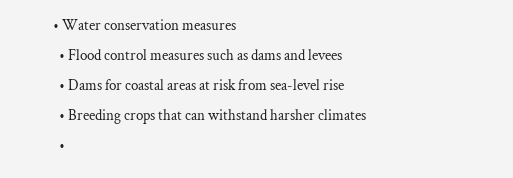• Water conservation measures
  • Flood control measures such as dams and levees
  • Dams for coastal areas at risk from sea-level rise
  • Breeding crops that can withstand harsher climates
  •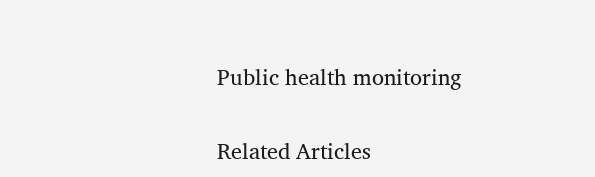Public health monitoring

Related Articles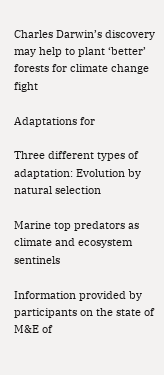Charles Darwin’s discovery may help to plant ‘better’ forests for climate change fight

Adaptations for

Three different types of adaptation: Evolution by natural selection

Marine top predators as climate and ecosystem sentinels

Information provided by participants on the state of M&E of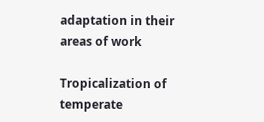adaptation in their areas of work

Tropicalization of temperate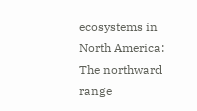ecosystems in North America: The northward range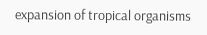expansion of tropical organisms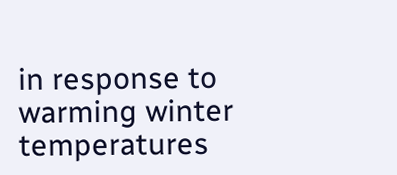in response to warming winter temperatures